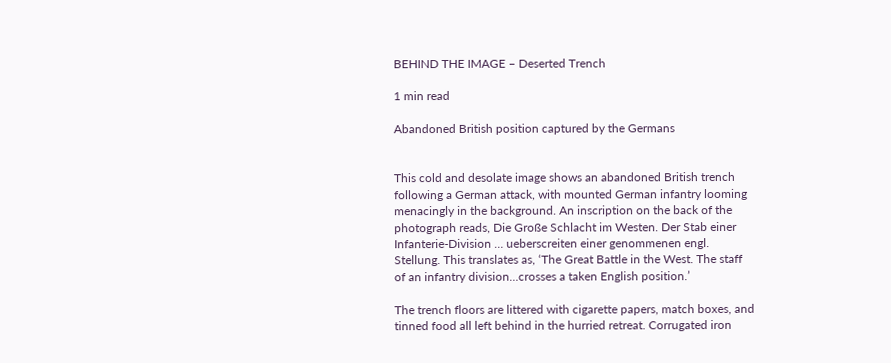BEHIND THE IMAGE – Deserted Trench

1 min read

Abandoned British position captured by the Germans


This cold and desolate image shows an abandoned British trench following a German attack, with mounted German infantry looming menacingly in the background. An inscription on the back of the photograph reads, Die Große Schlacht im Westen. Der Stab einer Infanterie-Division … ueberscreiten einer genommenen engl. Stellung. This translates as, ‘The Great Battle in the West. The staff of an infantry division…crosses a taken English position.’

The trench floors are littered with cigarette papers, match boxes, and tinned food all left behind in the hurried retreat. Corrugated iron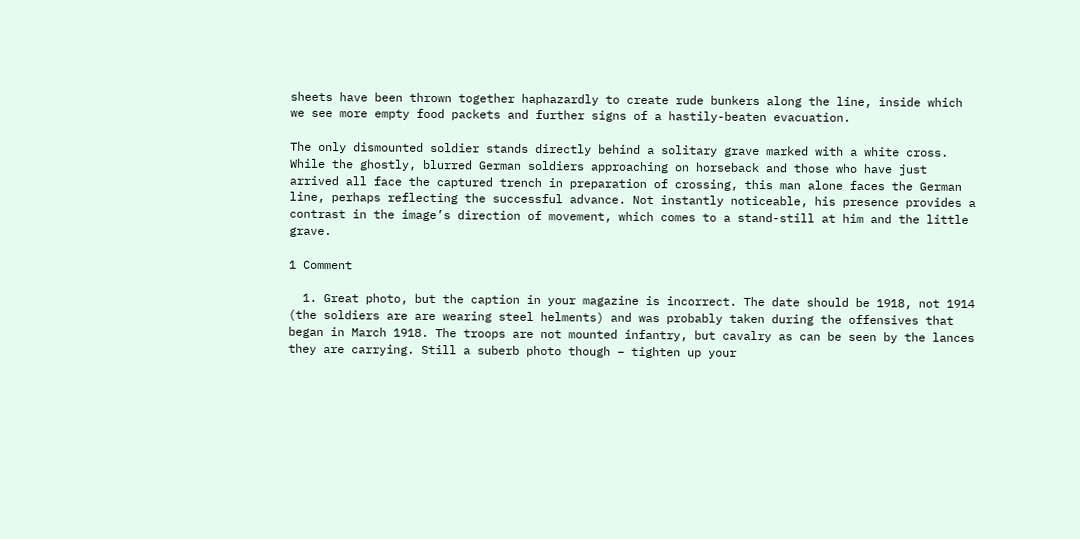sheets have been thrown together haphazardly to create rude bunkers along the line, inside which we see more empty food packets and further signs of a hastily-beaten evacuation.

The only dismounted soldier stands directly behind a solitary grave marked with a white cross. While the ghostly, blurred German soldiers approaching on horseback and those who have just arrived all face the captured trench in preparation of crossing, this man alone faces the German line, perhaps reflecting the successful advance. Not instantly noticeable, his presence provides a contrast in the image’s direction of movement, which comes to a stand-still at him and the little grave.

1 Comment

  1. Great photo, but the caption in your magazine is incorrect. The date should be 1918, not 1914 (the soldiers are are wearing steel helments) and was probably taken during the offensives that began in March 1918. The troops are not mounted infantry, but cavalry as can be seen by the lances they are carrying. Still a suberb photo though – tighten up your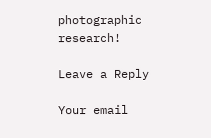photographic research!

Leave a Reply

Your email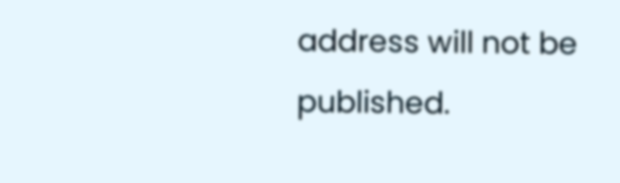address will not be published.